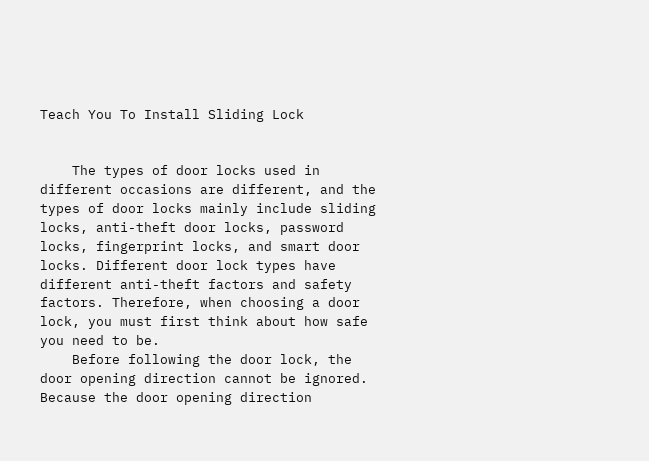Teach You To Install Sliding Lock


    The types of door locks used in different occasions are different, and the types of door locks mainly include sliding locks, anti-theft door locks, password locks, fingerprint locks, and smart door locks. Different door lock types have different anti-theft factors and safety factors. Therefore, when choosing a door lock, you must first think about how safe you need to be.
    Before following the door lock, the door opening direction cannot be ignored. Because the door opening direction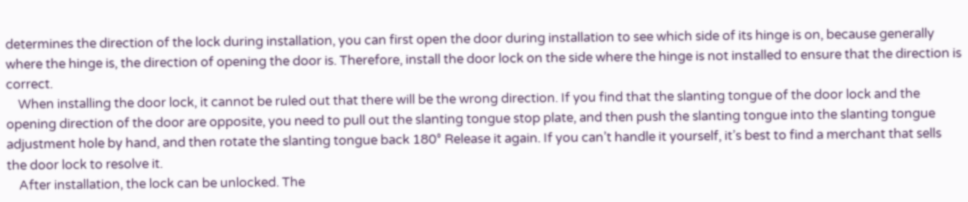determines the direction of the lock during installation, you can first open the door during installation to see which side of its hinge is on, because generally where the hinge is, the direction of opening the door is. Therefore, install the door lock on the side where the hinge is not installed to ensure that the direction is correct.
    When installing the door lock, it cannot be ruled out that there will be the wrong direction. If you find that the slanting tongue of the door lock and the opening direction of the door are opposite, you need to pull out the slanting tongue stop plate, and then push the slanting tongue into the slanting tongue adjustment hole by hand, and then rotate the slanting tongue back 180° Release it again. If you can’t handle it yourself, it’s best to find a merchant that sells the door lock to resolve it.
    After installation, the lock can be unlocked. The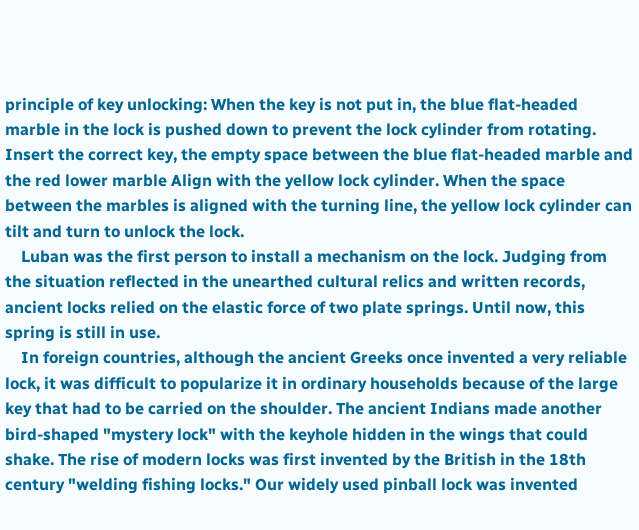principle of key unlocking: When the key is not put in, the blue flat-headed marble in the lock is pushed down to prevent the lock cylinder from rotating. Insert the correct key, the empty space between the blue flat-headed marble and the red lower marble Align with the yellow lock cylinder. When the space between the marbles is aligned with the turning line, the yellow lock cylinder can tilt and turn to unlock the lock.
    Luban was the first person to install a mechanism on the lock. Judging from the situation reflected in the unearthed cultural relics and written records, ancient locks relied on the elastic force of two plate springs. Until now, this spring is still in use.
    In foreign countries, although the ancient Greeks once invented a very reliable lock, it was difficult to popularize it in ordinary households because of the large key that had to be carried on the shoulder. The ancient Indians made another bird-shaped "mystery lock" with the keyhole hidden in the wings that could shake. The rise of modern locks was first invented by the British in the 18th century "welding fishing locks." Our widely used pinball lock was invented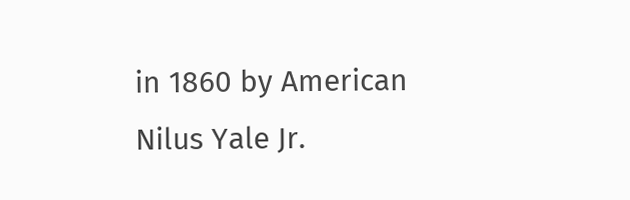in 1860 by American Nilus Yale Jr.